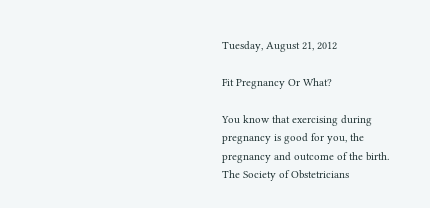Tuesday, August 21, 2012

Fit Pregnancy Or What?

You know that exercising during pregnancy is good for you, the pregnancy and outcome of the birth. The Society of Obstetricians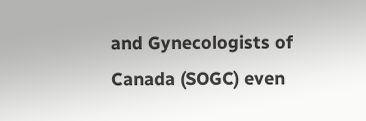and Gynecologists of Canada (SOGC) even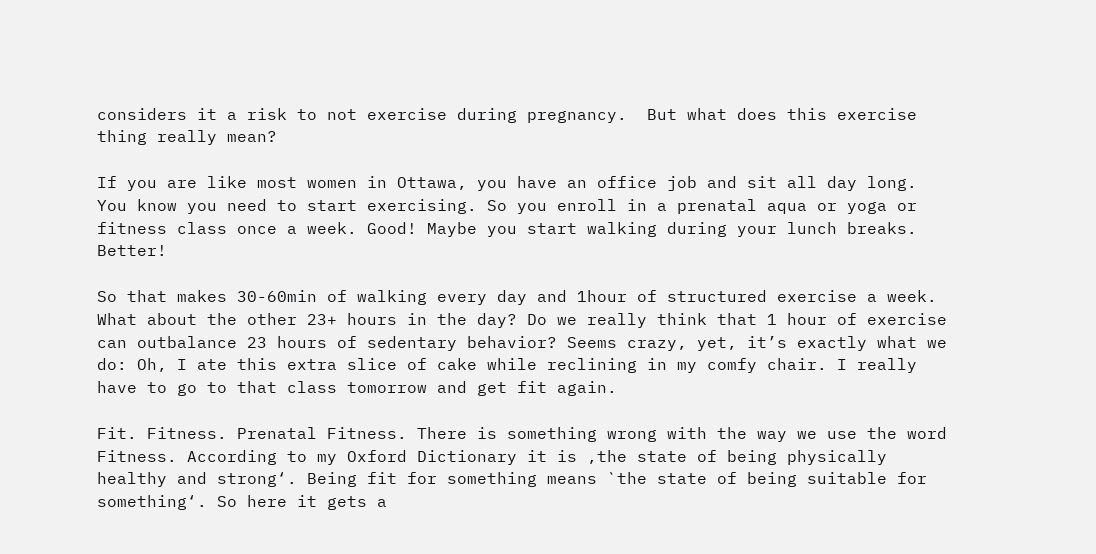considers it a risk to not exercise during pregnancy.  But what does this exercise thing really mean?

If you are like most women in Ottawa, you have an office job and sit all day long. You know you need to start exercising. So you enroll in a prenatal aqua or yoga or fitness class once a week. Good! Maybe you start walking during your lunch breaks. Better!

So that makes 30-60min of walking every day and 1hour of structured exercise a week. What about the other 23+ hours in the day? Do we really think that 1 hour of exercise can outbalance 23 hours of sedentary behavior? Seems crazy, yet, it’s exactly what we do: Oh, I ate this extra slice of cake while reclining in my comfy chair. I really have to go to that class tomorrow and get fit again.

Fit. Fitness. Prenatal Fitness. There is something wrong with the way we use the word Fitness. According to my Oxford Dictionary it is ‚the state of being physically healthy and strong‘. Being fit for something means `the state of being suitable for something‘. So here it gets a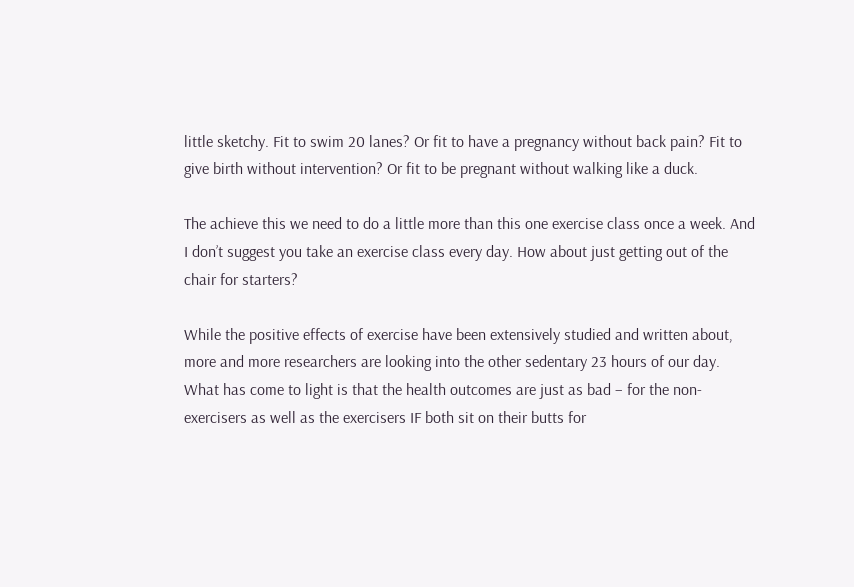little sketchy. Fit to swim 20 lanes? Or fit to have a pregnancy without back pain? Fit to give birth without intervention? Or fit to be pregnant without walking like a duck.

The achieve this we need to do a little more than this one exercise class once a week. And I don’t suggest you take an exercise class every day. How about just getting out of the chair for starters?

While the positive effects of exercise have been extensively studied and written about, more and more researchers are looking into the other sedentary 23 hours of our day.  What has come to light is that the health outcomes are just as bad – for the non-exercisers as well as the exercisers IF both sit on their butts for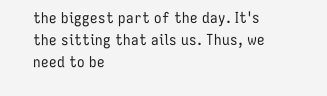the biggest part of the day. It's the sitting that ails us. Thus, we need to be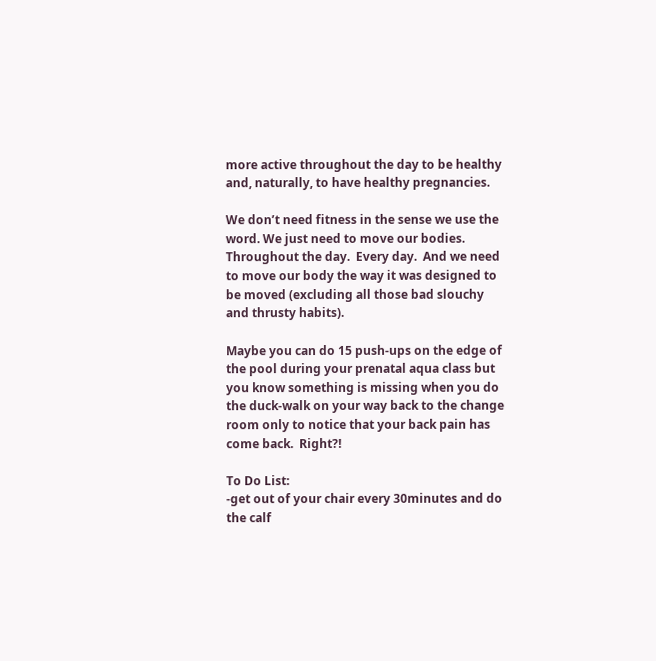more active throughout the day to be healthy and, naturally, to have healthy pregnancies.

We don’t need fitness in the sense we use the word. We just need to move our bodies.  Throughout the day.  Every day.  And we need to move our body the way it was designed to be moved (excluding all those bad slouchy and thrusty habits).

Maybe you can do 15 push-ups on the edge of the pool during your prenatal aqua class but you know something is missing when you do the duck-walk on your way back to the change room only to notice that your back pain has come back.  Right?!

To Do List:
-get out of your chair every 30minutes and do the calf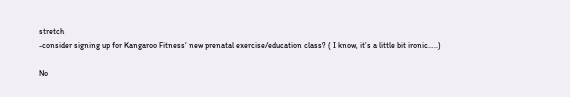stretch
-consider signing up for Kangaroo Fitness‘ new prenatal exercise/education class? ( I know, it’s a little bit ironic…..)

No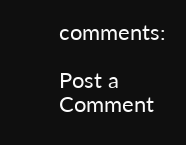comments:

Post a Comment